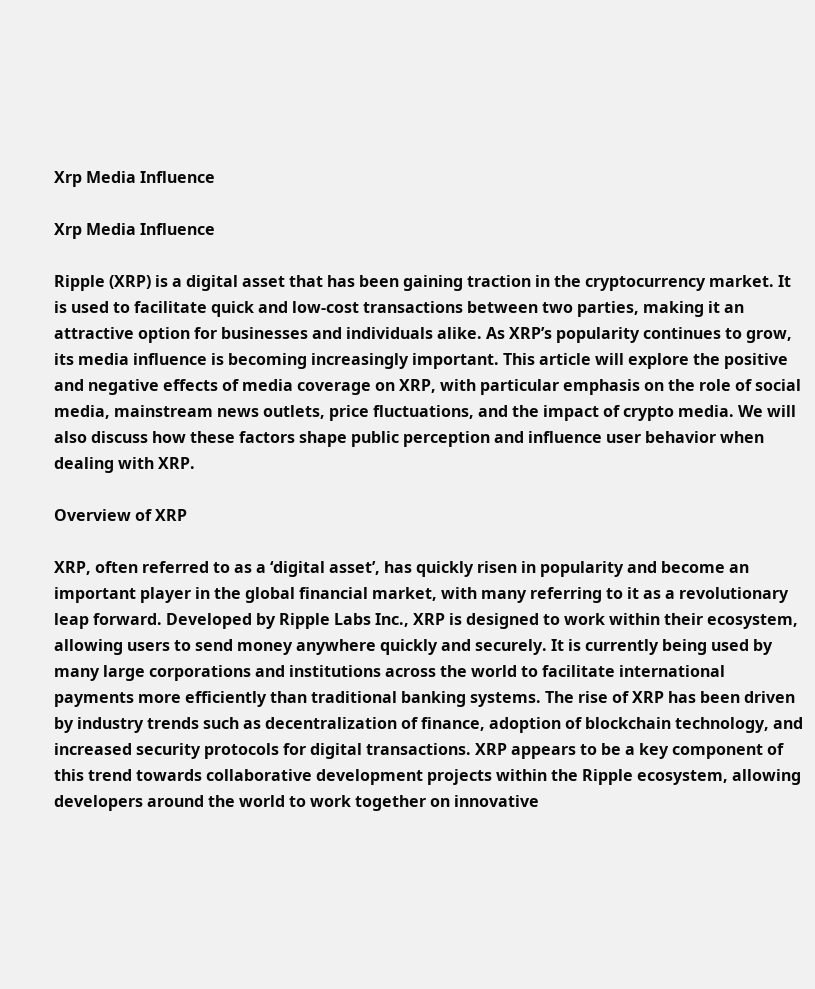Xrp Media Influence

Xrp Media Influence

Ripple (XRP) is a digital asset that has been gaining traction in the cryptocurrency market. It is used to facilitate quick and low-cost transactions between two parties, making it an attractive option for businesses and individuals alike. As XRP’s popularity continues to grow, its media influence is becoming increasingly important. This article will explore the positive and negative effects of media coverage on XRP, with particular emphasis on the role of social media, mainstream news outlets, price fluctuations, and the impact of crypto media. We will also discuss how these factors shape public perception and influence user behavior when dealing with XRP.

Overview of XRP

XRP, often referred to as a ‘digital asset’, has quickly risen in popularity and become an important player in the global financial market, with many referring to it as a revolutionary leap forward. Developed by Ripple Labs Inc., XRP is designed to work within their ecosystem, allowing users to send money anywhere quickly and securely. It is currently being used by many large corporations and institutions across the world to facilitate international payments more efficiently than traditional banking systems. The rise of XRP has been driven by industry trends such as decentralization of finance, adoption of blockchain technology, and increased security protocols for digital transactions. XRP appears to be a key component of this trend towards collaborative development projects within the Ripple ecosystem, allowing developers around the world to work together on innovative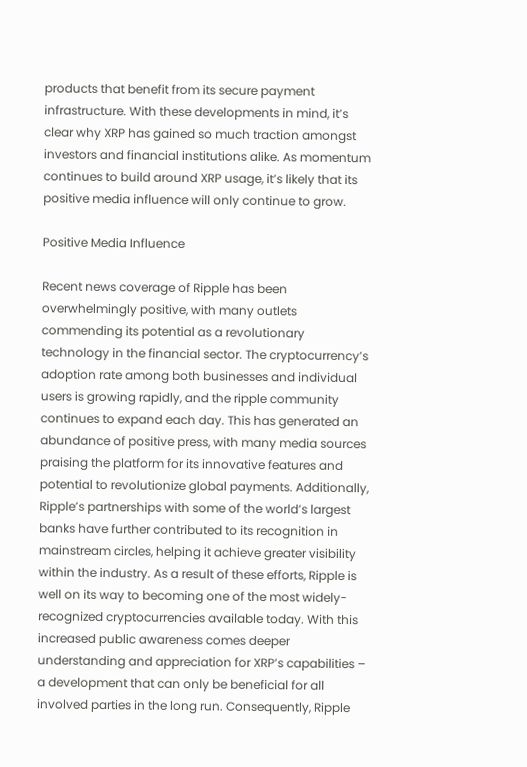products that benefit from its secure payment infrastructure. With these developments in mind, it’s clear why XRP has gained so much traction amongst investors and financial institutions alike. As momentum continues to build around XRP usage, it’s likely that its positive media influence will only continue to grow.

Positive Media Influence

Recent news coverage of Ripple has been overwhelmingly positive, with many outlets commending its potential as a revolutionary technology in the financial sector. The cryptocurrency’s adoption rate among both businesses and individual users is growing rapidly, and the ripple community continues to expand each day. This has generated an abundance of positive press, with many media sources praising the platform for its innovative features and potential to revolutionize global payments. Additionally, Ripple’s partnerships with some of the world’s largest banks have further contributed to its recognition in mainstream circles, helping it achieve greater visibility within the industry. As a result of these efforts, Ripple is well on its way to becoming one of the most widely-recognized cryptocurrencies available today. With this increased public awareness comes deeper understanding and appreciation for XRP’s capabilities – a development that can only be beneficial for all involved parties in the long run. Consequently, Ripple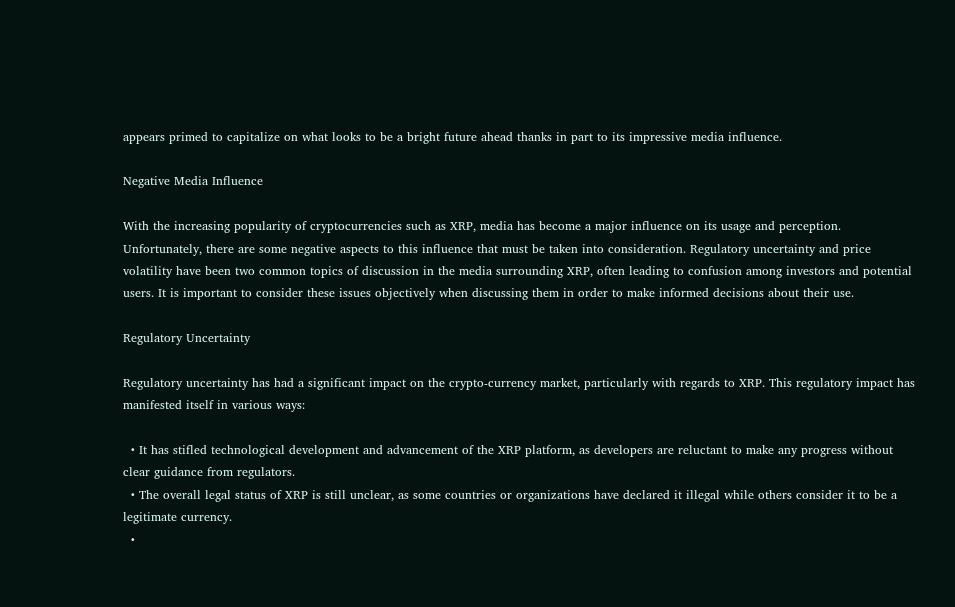appears primed to capitalize on what looks to be a bright future ahead thanks in part to its impressive media influence.

Negative Media Influence

With the increasing popularity of cryptocurrencies such as XRP, media has become a major influence on its usage and perception. Unfortunately, there are some negative aspects to this influence that must be taken into consideration. Regulatory uncertainty and price volatility have been two common topics of discussion in the media surrounding XRP, often leading to confusion among investors and potential users. It is important to consider these issues objectively when discussing them in order to make informed decisions about their use.

Regulatory Uncertainty

Regulatory uncertainty has had a significant impact on the crypto-currency market, particularly with regards to XRP. This regulatory impact has manifested itself in various ways:

  • It has stifled technological development and advancement of the XRP platform, as developers are reluctant to make any progress without clear guidance from regulators.
  • The overall legal status of XRP is still unclear, as some countries or organizations have declared it illegal while others consider it to be a legitimate currency.
  •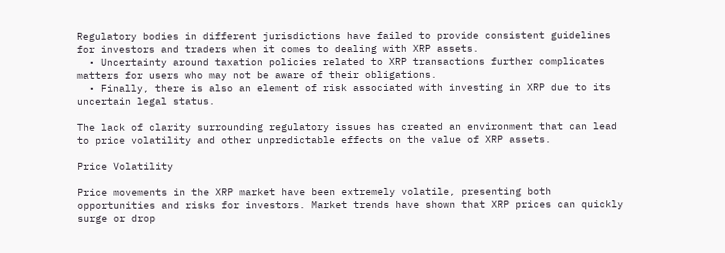Regulatory bodies in different jurisdictions have failed to provide consistent guidelines for investors and traders when it comes to dealing with XRP assets.
  • Uncertainty around taxation policies related to XRP transactions further complicates matters for users who may not be aware of their obligations.
  • Finally, there is also an element of risk associated with investing in XRP due to its uncertain legal status.

The lack of clarity surrounding regulatory issues has created an environment that can lead to price volatility and other unpredictable effects on the value of XRP assets.

Price Volatility

Price movements in the XRP market have been extremely volatile, presenting both opportunities and risks for investors. Market trends have shown that XRP prices can quickly surge or drop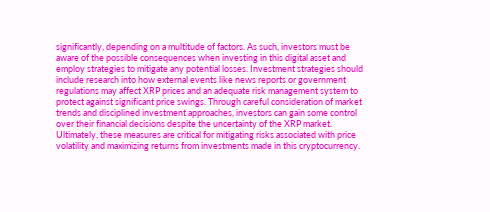significantly, depending on a multitude of factors. As such, investors must be aware of the possible consequences when investing in this digital asset and employ strategies to mitigate any potential losses. Investment strategies should include research into how external events like news reports or government regulations may affect XRP prices and an adequate risk management system to protect against significant price swings. Through careful consideration of market trends and disciplined investment approaches, investors can gain some control over their financial decisions despite the uncertainty of the XRP market. Ultimately, these measures are critical for mitigating risks associated with price volatility and maximizing returns from investments made in this cryptocurrency.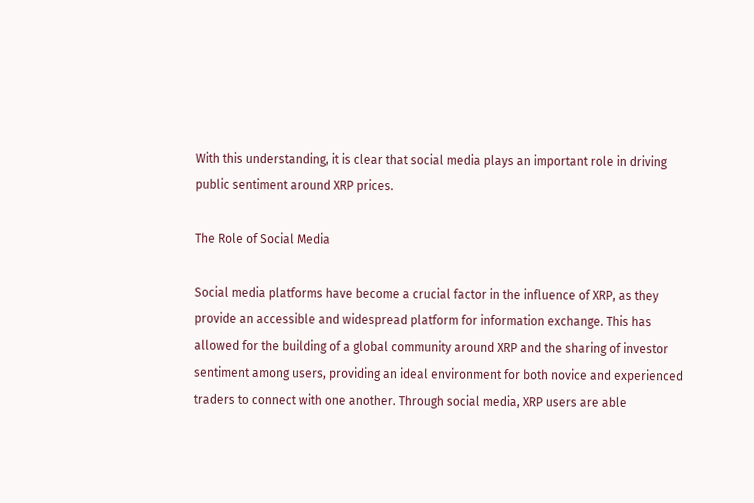With this understanding, it is clear that social media plays an important role in driving public sentiment around XRP prices.

The Role of Social Media

Social media platforms have become a crucial factor in the influence of XRP, as they provide an accessible and widespread platform for information exchange. This has allowed for the building of a global community around XRP and the sharing of investor sentiment among users, providing an ideal environment for both novice and experienced traders to connect with one another. Through social media, XRP users are able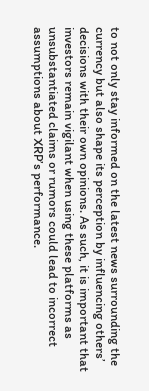to not only stay informed on the latest news surrounding the currency but also shape its perception by influencing others’ decisions with their own opinions. As such, it is important that investors remain vigilant when using these platforms as unsubstantiated claims or rumors could lead to incorrect assumptions about XRP’s performance.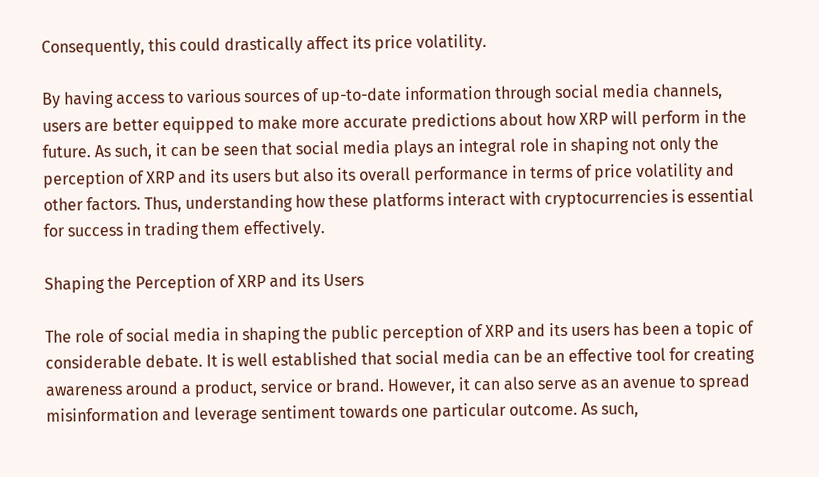Consequently, this could drastically affect its price volatility.

By having access to various sources of up-to-date information through social media channels, users are better equipped to make more accurate predictions about how XRP will perform in the future. As such, it can be seen that social media plays an integral role in shaping not only the perception of XRP and its users but also its overall performance in terms of price volatility and other factors. Thus, understanding how these platforms interact with cryptocurrencies is essential for success in trading them effectively.

Shaping the Perception of XRP and its Users

The role of social media in shaping the public perception of XRP and its users has been a topic of considerable debate. It is well established that social media can be an effective tool for creating awareness around a product, service or brand. However, it can also serve as an avenue to spread misinformation and leverage sentiment towards one particular outcome. As such,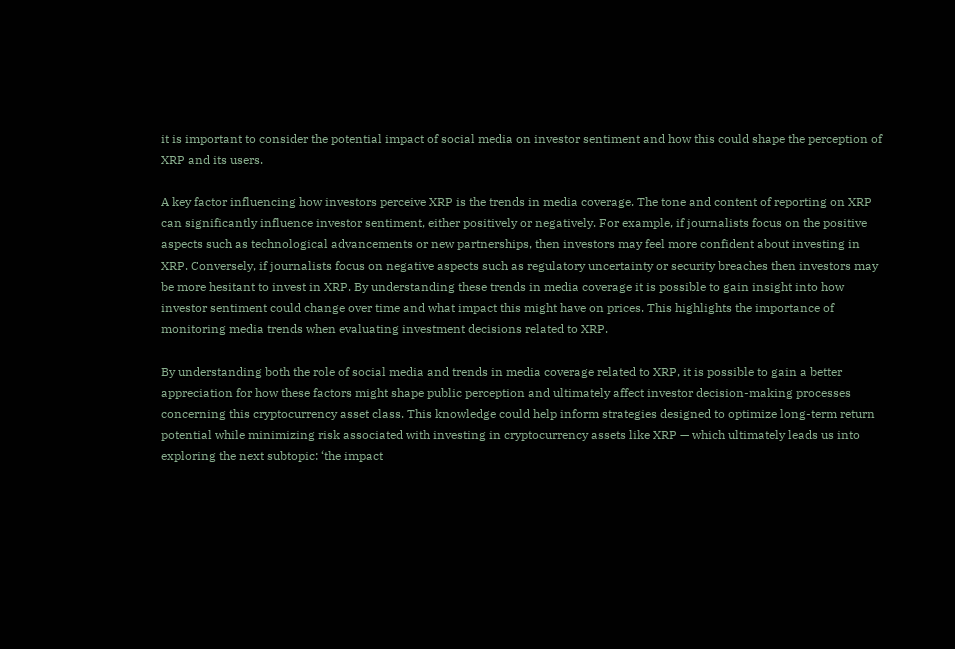it is important to consider the potential impact of social media on investor sentiment and how this could shape the perception of XRP and its users.

A key factor influencing how investors perceive XRP is the trends in media coverage. The tone and content of reporting on XRP can significantly influence investor sentiment, either positively or negatively. For example, if journalists focus on the positive aspects such as technological advancements or new partnerships, then investors may feel more confident about investing in XRP. Conversely, if journalists focus on negative aspects such as regulatory uncertainty or security breaches then investors may be more hesitant to invest in XRP. By understanding these trends in media coverage it is possible to gain insight into how investor sentiment could change over time and what impact this might have on prices. This highlights the importance of monitoring media trends when evaluating investment decisions related to XRP.

By understanding both the role of social media and trends in media coverage related to XRP, it is possible to gain a better appreciation for how these factors might shape public perception and ultimately affect investor decision-making processes concerning this cryptocurrency asset class. This knowledge could help inform strategies designed to optimize long-term return potential while minimizing risk associated with investing in cryptocurrency assets like XRP — which ultimately leads us into exploring the next subtopic: ‘the impact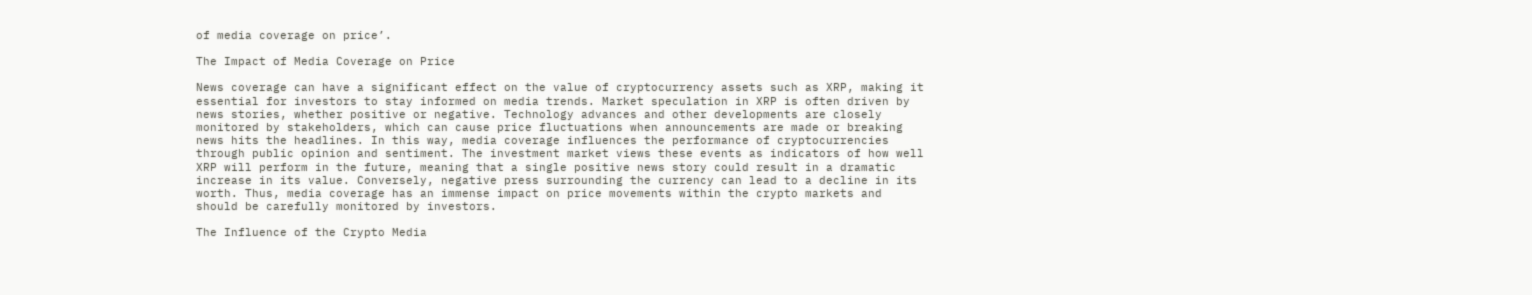of media coverage on price’.

The Impact of Media Coverage on Price

News coverage can have a significant effect on the value of cryptocurrency assets such as XRP, making it essential for investors to stay informed on media trends. Market speculation in XRP is often driven by news stories, whether positive or negative. Technology advances and other developments are closely monitored by stakeholders, which can cause price fluctuations when announcements are made or breaking news hits the headlines. In this way, media coverage influences the performance of cryptocurrencies through public opinion and sentiment. The investment market views these events as indicators of how well XRP will perform in the future, meaning that a single positive news story could result in a dramatic increase in its value. Conversely, negative press surrounding the currency can lead to a decline in its worth. Thus, media coverage has an immense impact on price movements within the crypto markets and should be carefully monitored by investors.

The Influence of the Crypto Media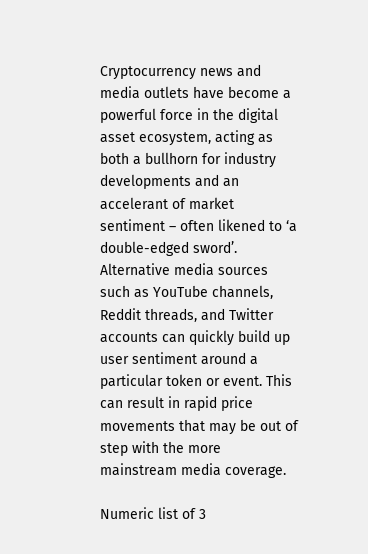Cryptocurrency news and media outlets have become a powerful force in the digital asset ecosystem, acting as both a bullhorn for industry developments and an accelerant of market sentiment – often likened to ‘a double-edged sword’. Alternative media sources such as YouTube channels, Reddit threads, and Twitter accounts can quickly build up user sentiment around a particular token or event. This can result in rapid price movements that may be out of step with the more mainstream media coverage.

Numeric list of 3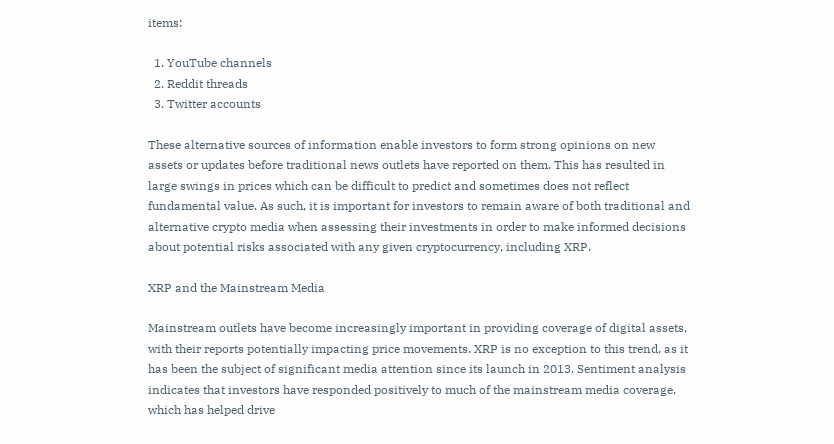items:

  1. YouTube channels
  2. Reddit threads
  3. Twitter accounts

These alternative sources of information enable investors to form strong opinions on new assets or updates before traditional news outlets have reported on them. This has resulted in large swings in prices which can be difficult to predict and sometimes does not reflect fundamental value. As such, it is important for investors to remain aware of both traditional and alternative crypto media when assessing their investments in order to make informed decisions about potential risks associated with any given cryptocurrency, including XRP.

XRP and the Mainstream Media

Mainstream outlets have become increasingly important in providing coverage of digital assets, with their reports potentially impacting price movements. XRP is no exception to this trend, as it has been the subject of significant media attention since its launch in 2013. Sentiment analysis indicates that investors have responded positively to much of the mainstream media coverage, which has helped drive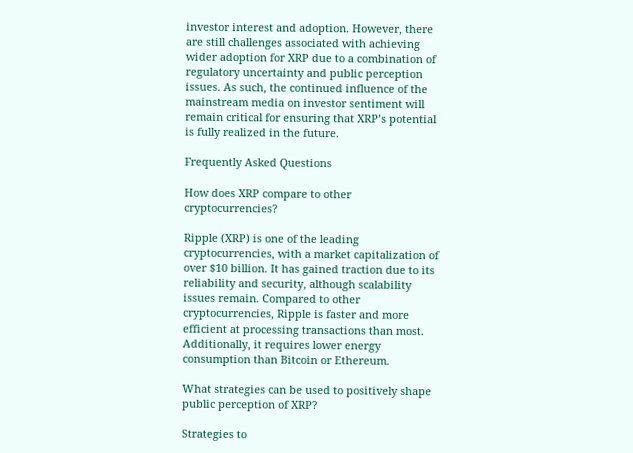investor interest and adoption. However, there are still challenges associated with achieving wider adoption for XRP due to a combination of regulatory uncertainty and public perception issues. As such, the continued influence of the mainstream media on investor sentiment will remain critical for ensuring that XRP’s potential is fully realized in the future.

Frequently Asked Questions

How does XRP compare to other cryptocurrencies?

Ripple (XRP) is one of the leading cryptocurrencies, with a market capitalization of over $10 billion. It has gained traction due to its reliability and security, although scalability issues remain. Compared to other cryptocurrencies, Ripple is faster and more efficient at processing transactions than most. Additionally, it requires lower energy consumption than Bitcoin or Ethereum.

What strategies can be used to positively shape public perception of XRP?

Strategies to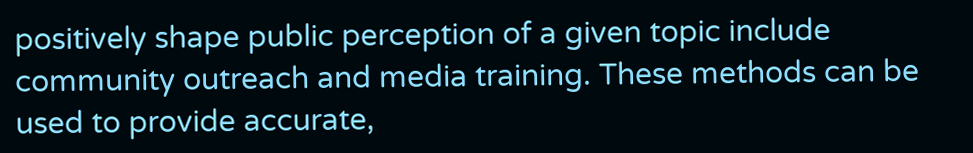positively shape public perception of a given topic include community outreach and media training. These methods can be used to provide accurate,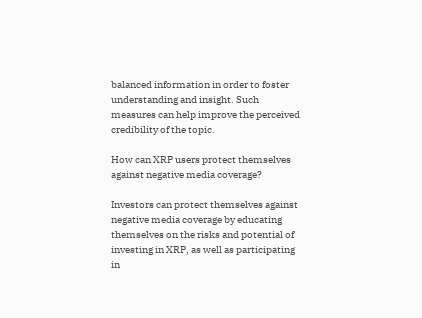balanced information in order to foster understanding and insight. Such measures can help improve the perceived credibility of the topic.

How can XRP users protect themselves against negative media coverage?

Investors can protect themselves against negative media coverage by educating themselves on the risks and potential of investing in XRP, as well as participating in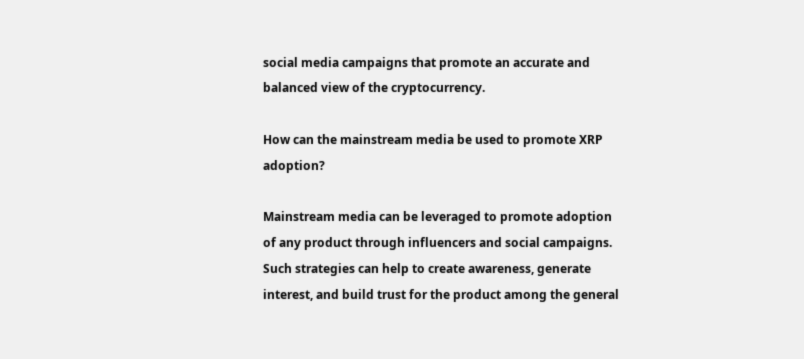social media campaigns that promote an accurate and balanced view of the cryptocurrency.

How can the mainstream media be used to promote XRP adoption?

Mainstream media can be leveraged to promote adoption of any product through influencers and social campaigns. Such strategies can help to create awareness, generate interest, and build trust for the product among the general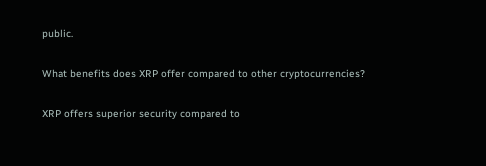public.

What benefits does XRP offer compared to other cryptocurrencies?

XRP offers superior security compared to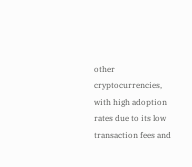other cryptocurrencies, with high adoption rates due to its low transaction fees and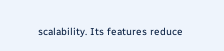scalability. Its features reduce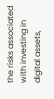the risks associated with investing in digital assets,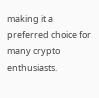making it a preferred choice for many crypto enthusiasts.